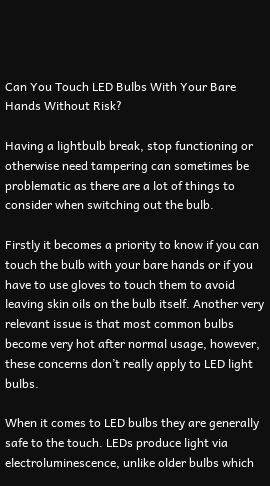Can You Touch LED Bulbs With Your Bare Hands Without Risk?

Having a lightbulb break, stop functioning or otherwise need tampering can sometimes be problematic as there are a lot of things to consider when switching out the bulb.

Firstly it becomes a priority to know if you can touch the bulb with your bare hands or if you have to use gloves to touch them to avoid leaving skin oils on the bulb itself. Another very relevant issue is that most common bulbs become very hot after normal usage, however, these concerns don’t really apply to LED light bulbs.

When it comes to LED bulbs they are generally safe to the touch. LEDs produce light via electroluminescence, unlike older bulbs which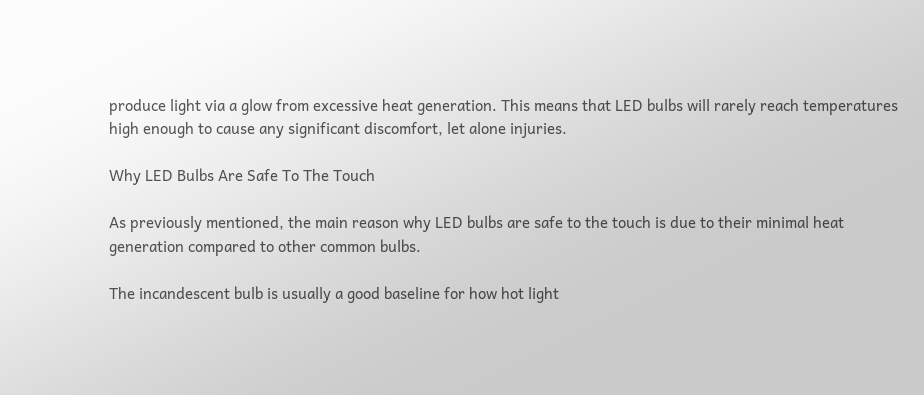produce light via a glow from excessive heat generation. This means that LED bulbs will rarely reach temperatures high enough to cause any significant discomfort, let alone injuries.

Why LED Bulbs Are Safe To The Touch

As previously mentioned, the main reason why LED bulbs are safe to the touch is due to their minimal heat generation compared to other common bulbs.

The incandescent bulb is usually a good baseline for how hot light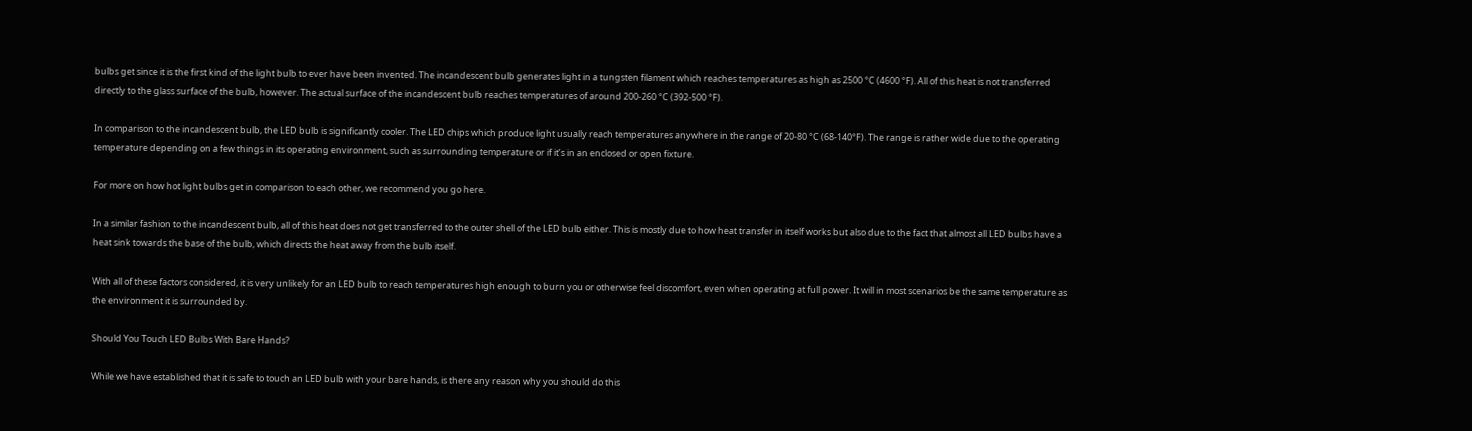bulbs get since it is the first kind of the light bulb to ever have been invented. The incandescent bulb generates light in a tungsten filament which reaches temperatures as high as 2500 °C (4600 °F). All of this heat is not transferred directly to the glass surface of the bulb, however. The actual surface of the incandescent bulb reaches temperatures of around 200-260 °C (392-500 °F).

In comparison to the incandescent bulb, the LED bulb is significantly cooler. The LED chips which produce light usually reach temperatures anywhere in the range of 20-80 °C (68-140°F). The range is rather wide due to the operating temperature depending on a few things in its operating environment, such as surrounding temperature or if it’s in an enclosed or open fixture.

For more on how hot light bulbs get in comparison to each other, we recommend you go here.

In a similar fashion to the incandescent bulb, all of this heat does not get transferred to the outer shell of the LED bulb either. This is mostly due to how heat transfer in itself works but also due to the fact that almost all LED bulbs have a heat sink towards the base of the bulb, which directs the heat away from the bulb itself.

With all of these factors considered, it is very unlikely for an LED bulb to reach temperatures high enough to burn you or otherwise feel discomfort, even when operating at full power. It will in most scenarios be the same temperature as the environment it is surrounded by.

Should You Touch LED Bulbs With Bare Hands?

While we have established that it is safe to touch an LED bulb with your bare hands, is there any reason why you should do this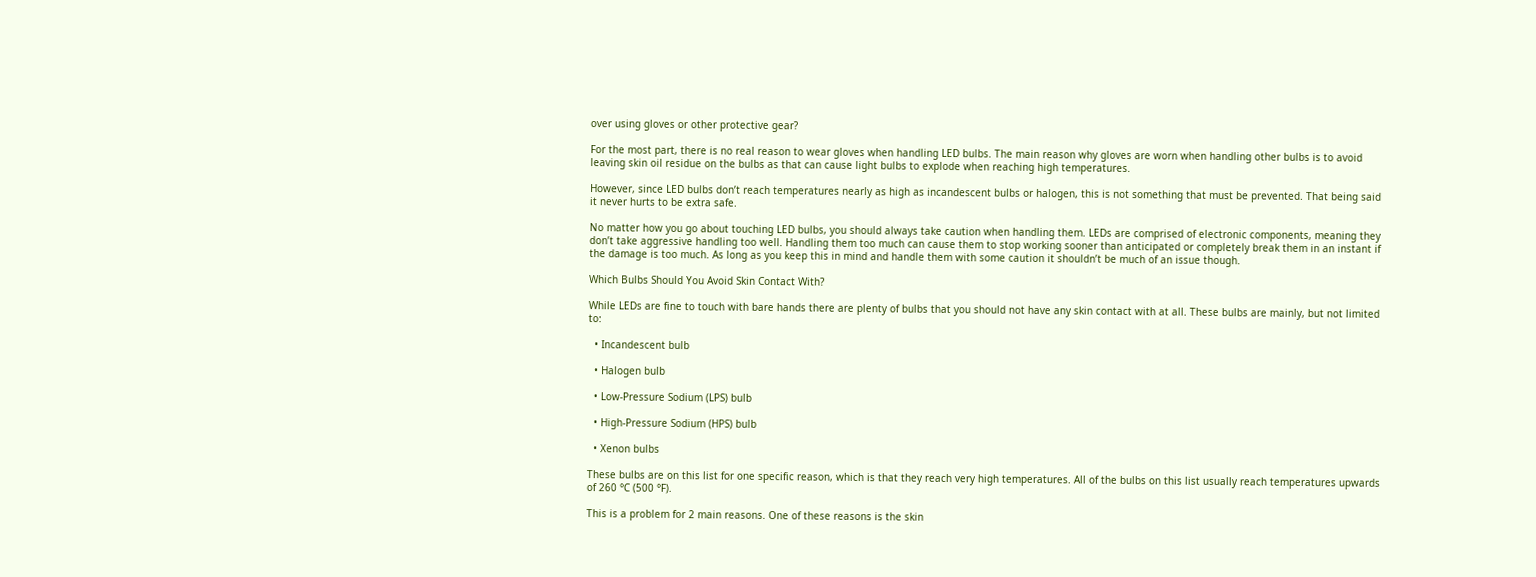over using gloves or other protective gear?

For the most part, there is no real reason to wear gloves when handling LED bulbs. The main reason why gloves are worn when handling other bulbs is to avoid leaving skin oil residue on the bulbs as that can cause light bulbs to explode when reaching high temperatures.

However, since LED bulbs don’t reach temperatures nearly as high as incandescent bulbs or halogen, this is not something that must be prevented. That being said it never hurts to be extra safe.

No matter how you go about touching LED bulbs, you should always take caution when handling them. LEDs are comprised of electronic components, meaning they don’t take aggressive handling too well. Handling them too much can cause them to stop working sooner than anticipated or completely break them in an instant if the damage is too much. As long as you keep this in mind and handle them with some caution it shouldn’t be much of an issue though.

Which Bulbs Should You Avoid Skin Contact With?

While LEDs are fine to touch with bare hands there are plenty of bulbs that you should not have any skin contact with at all. These bulbs are mainly, but not limited to:

  • Incandescent bulb

  • Halogen bulb

  • Low-Pressure Sodium (LPS) bulb

  • High-Pressure Sodium (HPS) bulb

  • Xenon bulbs

These bulbs are on this list for one specific reason, which is that they reach very high temperatures. All of the bulbs on this list usually reach temperatures upwards of 260 °C (500 °F).

This is a problem for 2 main reasons. One of these reasons is the skin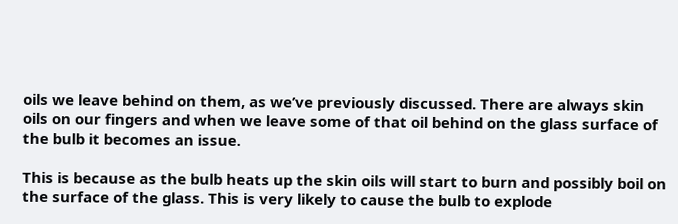oils we leave behind on them, as we’ve previously discussed. There are always skin oils on our fingers and when we leave some of that oil behind on the glass surface of the bulb it becomes an issue.

This is because as the bulb heats up the skin oils will start to burn and possibly boil on the surface of the glass. This is very likely to cause the bulb to explode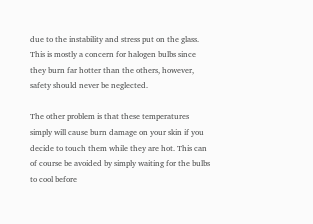due to the instability and stress put on the glass. This is mostly a concern for halogen bulbs since they burn far hotter than the others, however, safety should never be neglected.

The other problem is that these temperatures simply will cause burn damage on your skin if you decide to touch them while they are hot. This can of course be avoided by simply waiting for the bulbs to cool before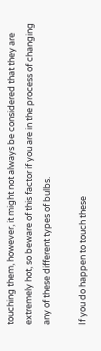touching them, however, it might not always be considered that they are extremely hot, so beware of this factor if you are in the process of changing any of these different types of bulbs.

If you do happen to touch these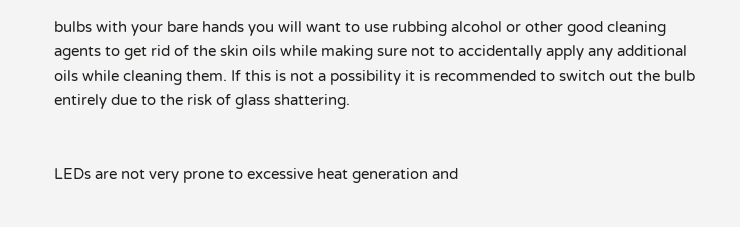bulbs with your bare hands you will want to use rubbing alcohol or other good cleaning agents to get rid of the skin oils while making sure not to accidentally apply any additional oils while cleaning them. If this is not a possibility it is recommended to switch out the bulb entirely due to the risk of glass shattering.


LEDs are not very prone to excessive heat generation and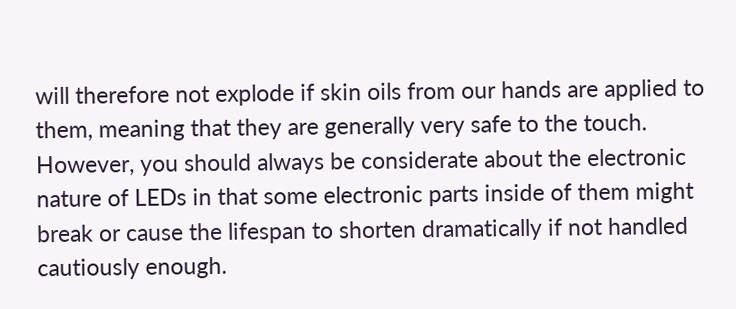will therefore not explode if skin oils from our hands are applied to them, meaning that they are generally very safe to the touch.
However, you should always be considerate about the electronic nature of LEDs in that some electronic parts inside of them might break or cause the lifespan to shorten dramatically if not handled cautiously enough.